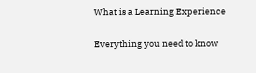What is a Learning Experience

Everything you need to know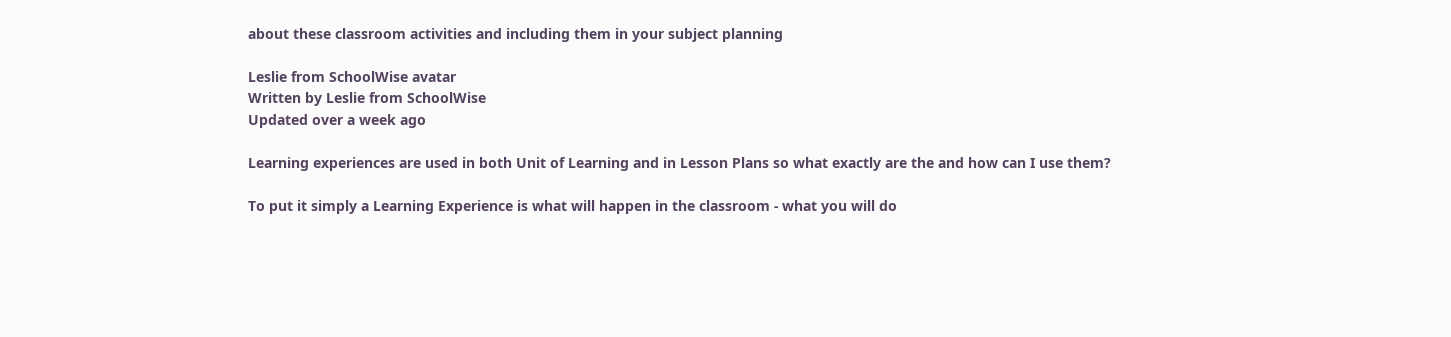about these classroom activities and including them in your subject planning

Leslie from SchoolWise avatar
Written by Leslie from SchoolWise
Updated over a week ago

Learning experiences are used in both Unit of Learning and in Lesson Plans so what exactly are the and how can I use them?

To put it simply a Learning Experience is what will happen in the classroom - what you will do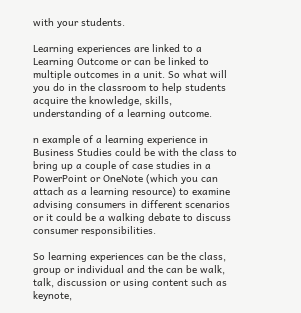with your students.

Learning experiences are linked to a Learning Outcome or can be linked to multiple outcomes in a unit. So what will you do in the classroom to help students acquire the knowledge, skills, understanding of a learning outcome.

n example of a learning experience in Business Studies could be with the class to bring up a couple of case studies in a PowerPoint or OneNote (which you can attach as a learning resource) to examine advising consumers in different scenarios or it could be a walking debate to discuss consumer responsibilities.

So learning experiences can be the class, group or individual and the can be walk, talk, discussion or using content such as keynote,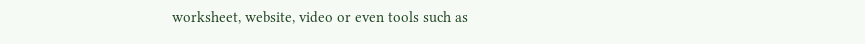worksheet, website, video or even tools such as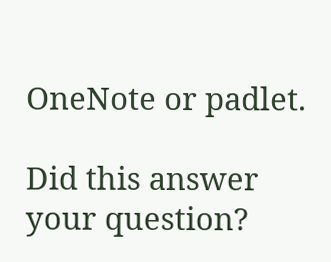OneNote or padlet.

Did this answer your question?